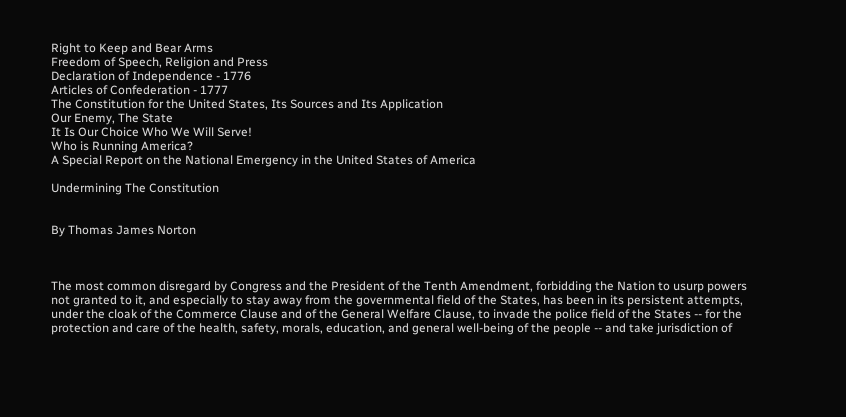Right to Keep and Bear Arms
Freedom of Speech, Religion and Press
Declaration of Independence - 1776
Articles of Confederation - 1777
The Constitution for the United States, Its Sources and Its Application
Our Enemy, The State
It Is Our Choice Who We Will Serve!
Who is Running America?
A Special Report on the National Emergency in the United States of America

Undermining The Constitution


By Thomas James Norton



The most common disregard by Congress and the President of the Tenth Amendment, forbidding the Nation to usurp powers not granted to it, and especially to stay away from the governmental field of the States, has been in its persistent attempts, under the cloak of the Commerce Clause and of the General Welfare Clause, to invade the police field of the States -- for the protection and care of the health, safety, morals, education, and general well-being of the people -- and take jurisdiction of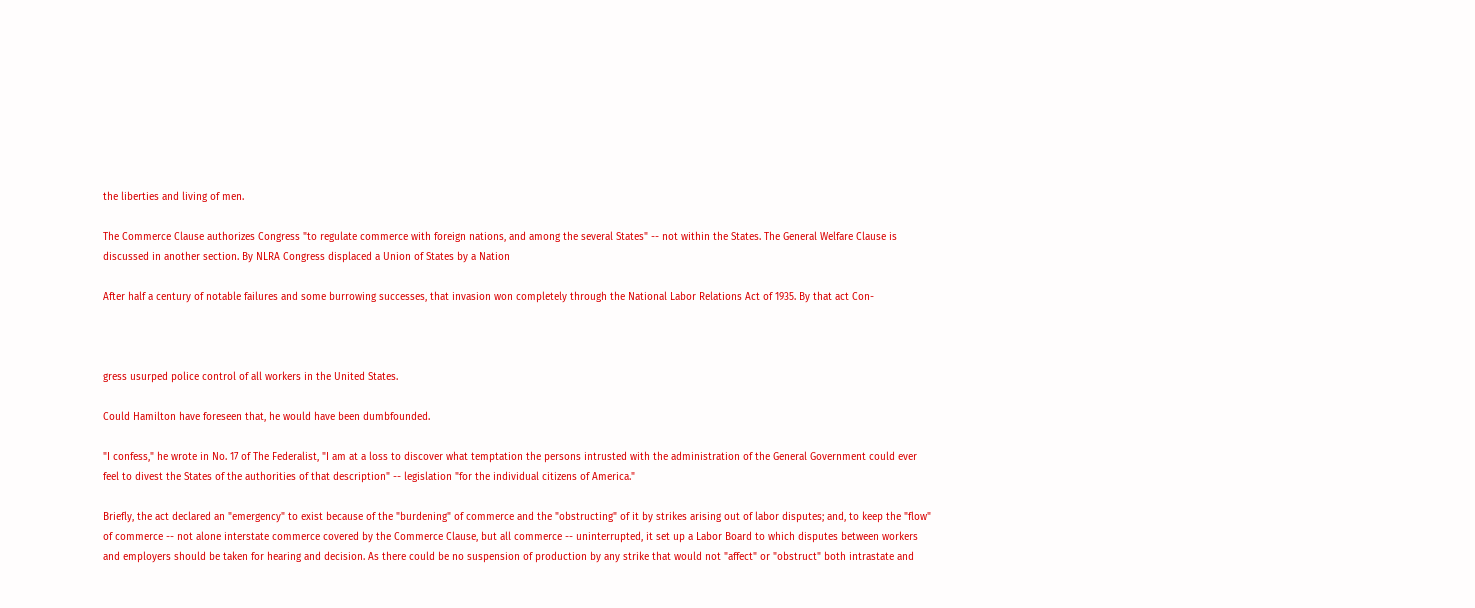the liberties and living of men.

The Commerce Clause authorizes Congress "to regulate commerce with foreign nations, and among the several States" -- not within the States. The General Welfare Clause is discussed in another section. By NLRA Congress displaced a Union of States by a Nation

After half a century of notable failures and some burrowing successes, that invasion won completely through the National Labor Relations Act of 1935. By that act Con-



gress usurped police control of all workers in the United States.

Could Hamilton have foreseen that, he would have been dumbfounded.

"I confess," he wrote in No. 17 of The Federalist, "I am at a loss to discover what temptation the persons intrusted with the administration of the General Government could ever feel to divest the States of the authorities of that description" -- legislation "for the individual citizens of America."

Briefly, the act declared an "emergency" to exist because of the "burdening" of commerce and the "obstructing" of it by strikes arising out of labor disputes; and, to keep the "flow" of commerce -- not alone interstate commerce covered by the Commerce Clause, but all commerce -- uninterrupted, it set up a Labor Board to which disputes between workers and employers should be taken for hearing and decision. As there could be no suspension of production by any strike that would not "affect" or "obstruct" both intrastate and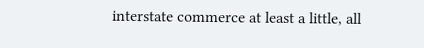interstate commerce at least a little, all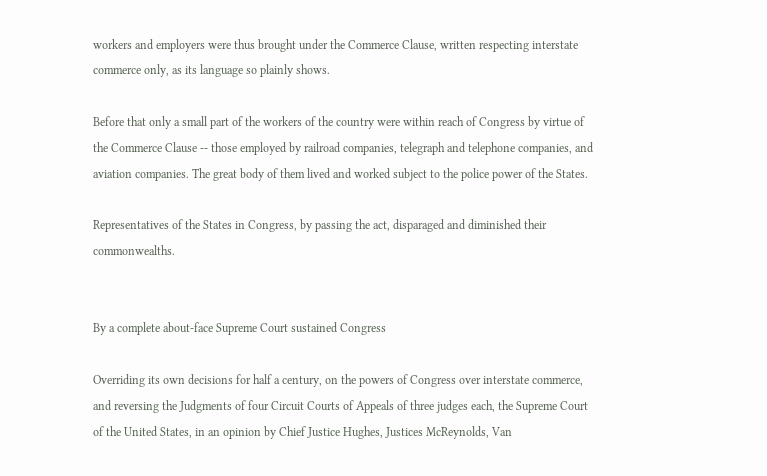workers and employers were thus brought under the Commerce Clause, written respecting interstate commerce only, as its language so plainly shows.

Before that only a small part of the workers of the country were within reach of Congress by virtue of the Commerce Clause -- those employed by railroad companies, telegraph and telephone companies, and aviation companies. The great body of them lived and worked subject to the police power of the States.

Representatives of the States in Congress, by passing the act, disparaged and diminished their commonwealths.


By a complete about-face Supreme Court sustained Congress

Overriding its own decisions for half a century, on the powers of Congress over interstate commerce, and reversing the Judgments of four Circuit Courts of Appeals of three judges each, the Supreme Court of the United States, in an opinion by Chief Justice Hughes, Justices McReynolds, Van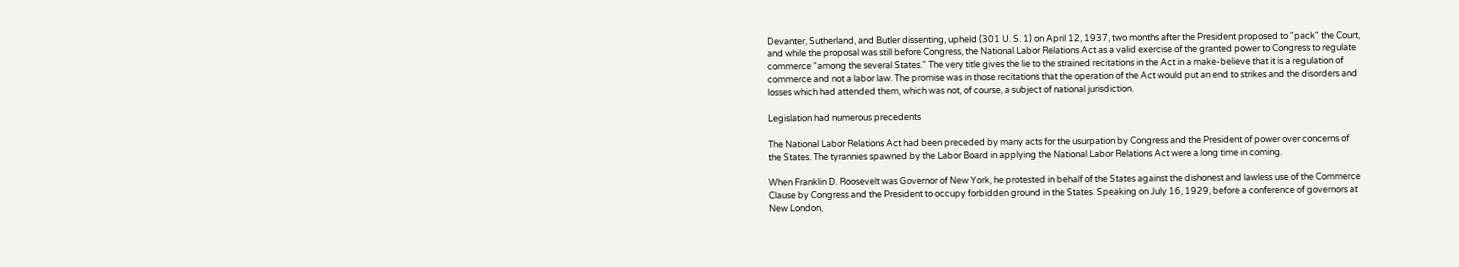Devanter, Sutherland, and Butler dissenting, upheld (301 U. S. 1) on April 12, 1937, two months after the President proposed to "pack" the Court, and while the proposal was still before Congress, the National Labor Relations Act as a valid exercise of the granted power to Congress to regulate commerce "among the several States." The very title gives the lie to the strained recitations in the Act in a make-believe that it is a regulation of commerce and not a labor law. The promise was in those recitations that the operation of the Act would put an end to strikes and the disorders and losses which had attended them, which was not, of course, a subject of national jurisdiction.

Legislation had numerous precedents

The National Labor Relations Act had been preceded by many acts for the usurpation by Congress and the President of power over concerns of the States. The tyrannies spawned by the Labor Board in applying the National Labor Relations Act were a long time in coming.

When Franklin D. Roosevelt was Governor of New York, he protested in behalf of the States against the dishonest and lawless use of the Commerce Clause by Congress and the President to occupy forbidden ground in the States. Speaking on July 16, 1929, before a conference of governors at New London,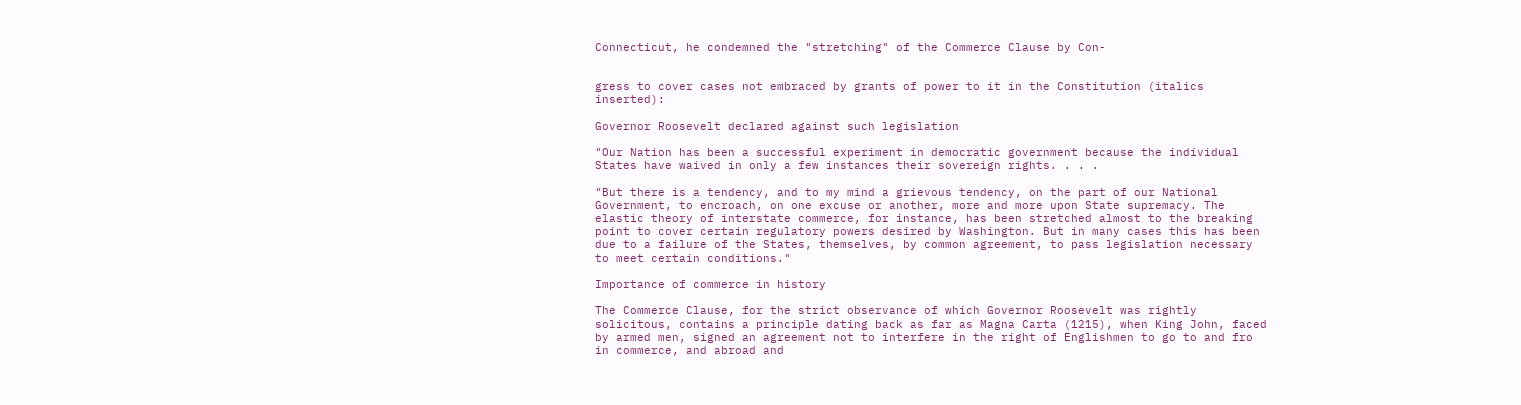Connecticut, he condemned the "stretching" of the Commerce Clause by Con-


gress to cover cases not embraced by grants of power to it in the Constitution (italics inserted):

Governor Roosevelt declared against such legislation

"Our Nation has been a successful experiment in democratic government because the individual States have waived in only a few instances their sovereign rights. . . .

"But there is a tendency, and to my mind a grievous tendency, on the part of our National Government, to encroach, on one excuse or another, more and more upon State supremacy. The elastic theory of interstate commerce, for instance, has been stretched almost to the breaking point to cover certain regulatory powers desired by Washington. But in many cases this has been due to a failure of the States, themselves, by common agreement, to pass legislation necessary to meet certain conditions."

Importance of commerce in history

The Commerce Clause, for the strict observance of which Governor Roosevelt was rightly solicitous, contains a principle dating back as far as Magna Carta (1215), when King John, faced by armed men, signed an agreement not to interfere in the right of Englishmen to go to and fro in commerce, and abroad and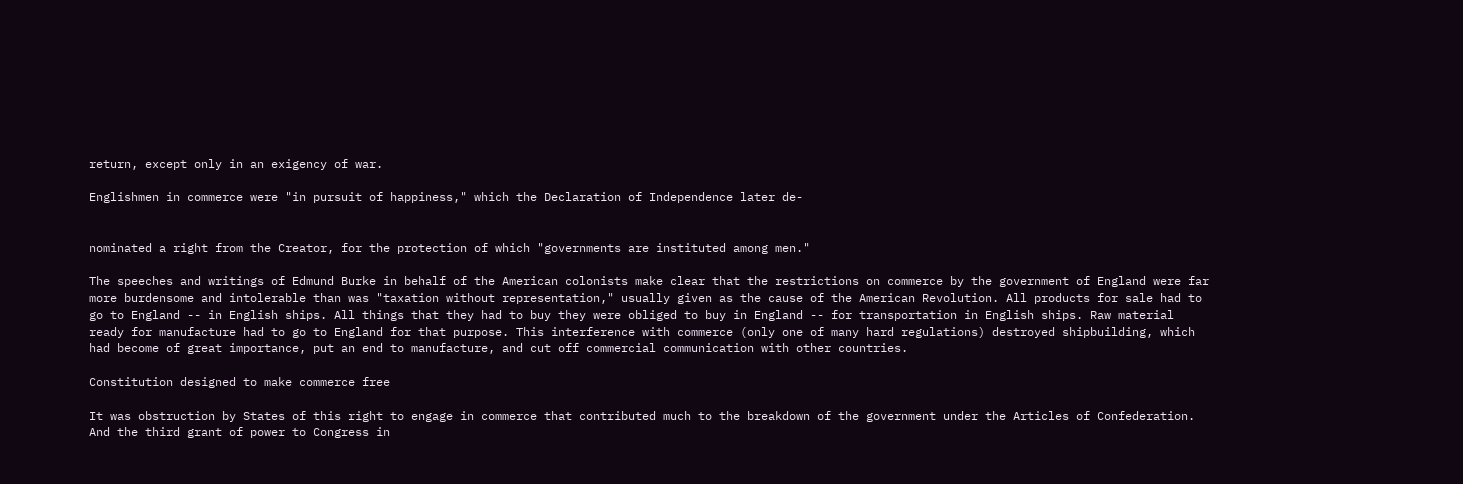return, except only in an exigency of war.

Englishmen in commerce were "in pursuit of happiness," which the Declaration of Independence later de-


nominated a right from the Creator, for the protection of which "governments are instituted among men."

The speeches and writings of Edmund Burke in behalf of the American colonists make clear that the restrictions on commerce by the government of England were far more burdensome and intolerable than was "taxation without representation," usually given as the cause of the American Revolution. All products for sale had to go to England -- in English ships. All things that they had to buy they were obliged to buy in England -- for transportation in English ships. Raw material ready for manufacture had to go to England for that purpose. This interference with commerce (only one of many hard regulations) destroyed shipbuilding, which had become of great importance, put an end to manufacture, and cut off commercial communication with other countries.

Constitution designed to make commerce free

It was obstruction by States of this right to engage in commerce that contributed much to the breakdown of the government under the Articles of Confederation. And the third grant of power to Congress in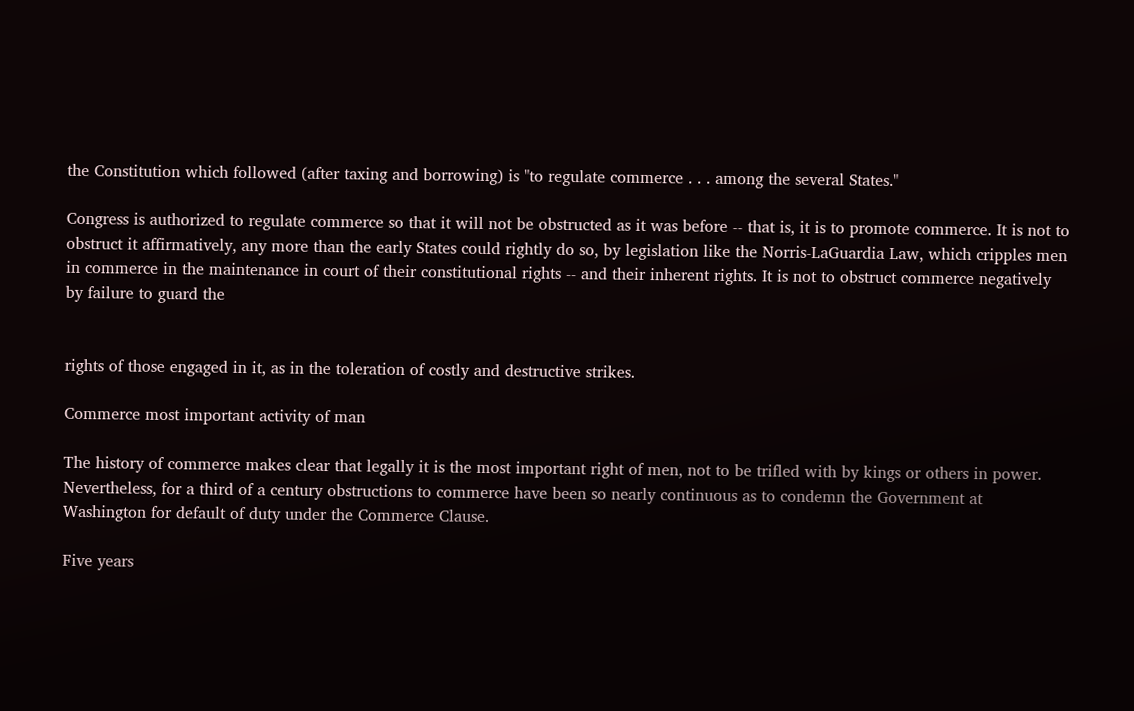the Constitution which followed (after taxing and borrowing) is "to regulate commerce . . . among the several States."

Congress is authorized to regulate commerce so that it will not be obstructed as it was before -- that is, it is to promote commerce. It is not to obstruct it affirmatively, any more than the early States could rightly do so, by legislation like the Norris-LaGuardia Law, which cripples men in commerce in the maintenance in court of their constitutional rights -- and their inherent rights. It is not to obstruct commerce negatively by failure to guard the


rights of those engaged in it, as in the toleration of costly and destructive strikes.

Commerce most important activity of man

The history of commerce makes clear that legally it is the most important right of men, not to be trifled with by kings or others in power. Nevertheless, for a third of a century obstructions to commerce have been so nearly continuous as to condemn the Government at Washington for default of duty under the Commerce Clause.

Five years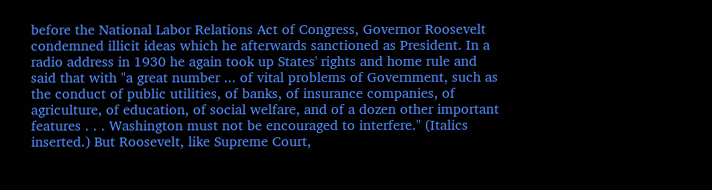before the National Labor Relations Act of Congress, Governor Roosevelt condemned illicit ideas which he afterwards sanctioned as President. In a radio address in 1930 he again took up States' rights and home rule and said that with "a great number ... of vital problems of Government, such as the conduct of public utilities, of banks, of insurance companies, of agriculture, of education, of social welfare, and of a dozen other important features . . . Washington must not be encouraged to interfere." (Italics inserted.) But Roosevelt, like Supreme Court,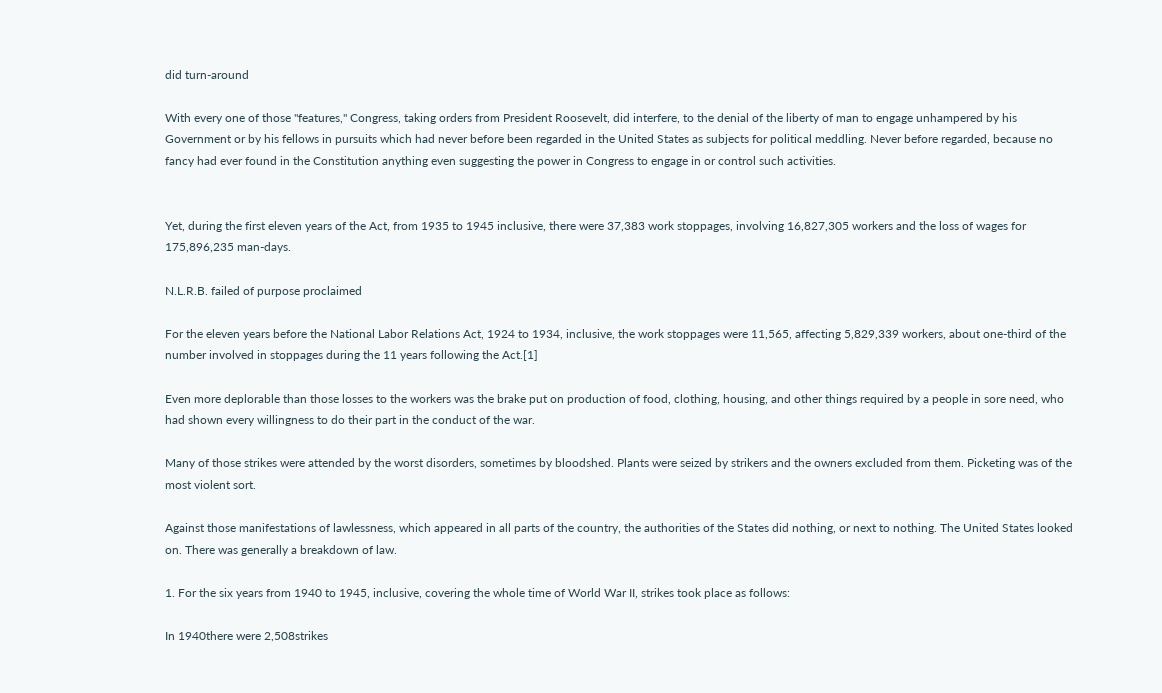did turn-around

With every one of those "features," Congress, taking orders from President Roosevelt, did interfere, to the denial of the liberty of man to engage unhampered by his Government or by his fellows in pursuits which had never before been regarded in the United States as subjects for political meddling. Never before regarded, because no fancy had ever found in the Constitution anything even suggesting the power in Congress to engage in or control such activities.


Yet, during the first eleven years of the Act, from 1935 to 1945 inclusive, there were 37,383 work stoppages, involving 16,827,305 workers and the loss of wages for 175,896,235 man-days.

N.L.R.B. failed of purpose proclaimed

For the eleven years before the National Labor Relations Act, 1924 to 1934, inclusive, the work stoppages were 11,565, affecting 5,829,339 workers, about one-third of the number involved in stoppages during the 11 years following the Act.[1]

Even more deplorable than those losses to the workers was the brake put on production of food, clothing, housing, and other things required by a people in sore need, who had shown every willingness to do their part in the conduct of the war.

Many of those strikes were attended by the worst disorders, sometimes by bloodshed. Plants were seized by strikers and the owners excluded from them. Picketing was of the most violent sort.

Against those manifestations of lawlessness, which appeared in all parts of the country, the authorities of the States did nothing, or next to nothing. The United States looked on. There was generally a breakdown of law.

1. For the six years from 1940 to 1945, inclusive, covering the whole time of World War II, strikes took place as follows:

In 1940there were 2,508strikes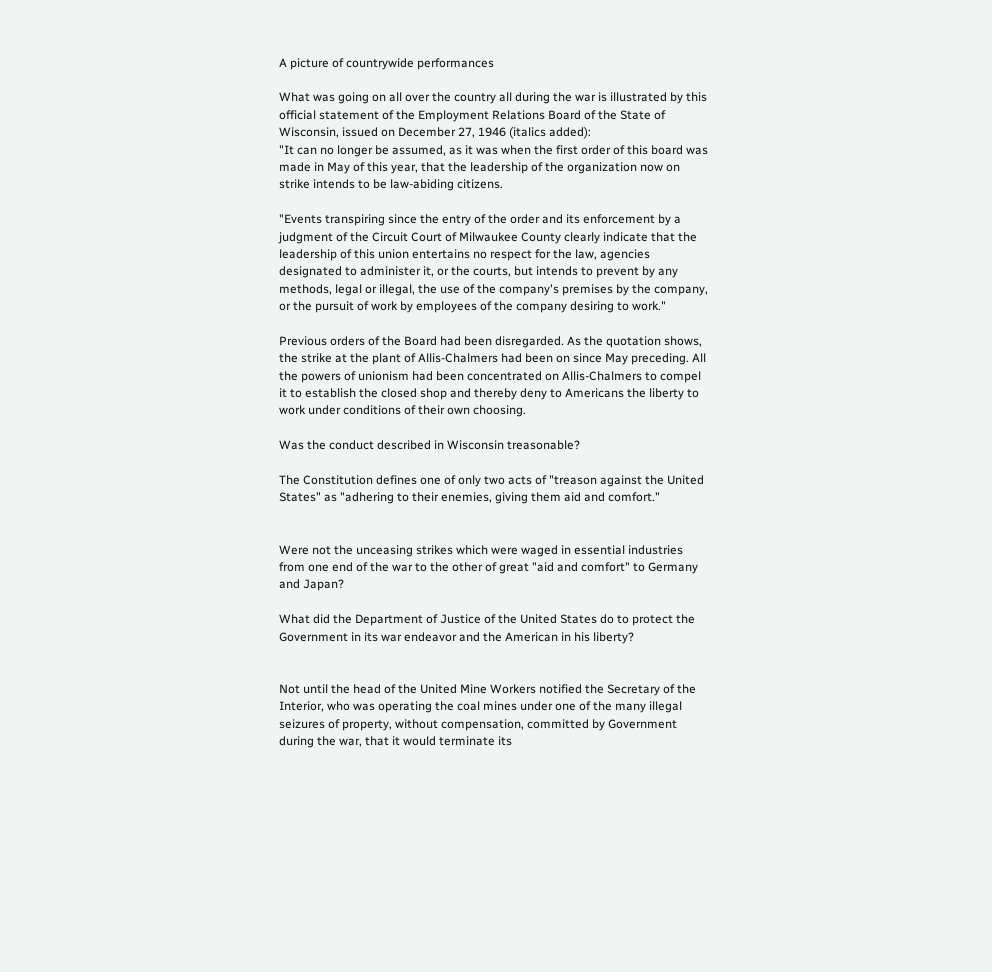A picture of countrywide performances

What was going on all over the country all during the war is illustrated by this official statement of the Employment Relations Board of the State of Wisconsin, issued on December 27, 1946 (italics added):
"It can no longer be assumed, as it was when the first order of this board was made in May of this year, that the leadership of the organization now on strike intends to be law-abiding citizens.

"Events transpiring since the entry of the order and its enforcement by a judgment of the Circuit Court of Milwaukee County clearly indicate that the leadership of this union entertains no respect for the law, agencies designated to administer it, or the courts, but intends to prevent by any methods, legal or illegal, the use of the company's premises by the company, or the pursuit of work by employees of the company desiring to work."

Previous orders of the Board had been disregarded. As the quotation shows, the strike at the plant of Allis-Chalmers had been on since May preceding. All the powers of unionism had been concentrated on Allis-Chalmers to compel it to establish the closed shop and thereby deny to Americans the liberty to work under conditions of their own choosing.

Was the conduct described in Wisconsin treasonable?

The Constitution defines one of only two acts of "treason against the United States" as "adhering to their enemies, giving them aid and comfort."


Were not the unceasing strikes which were waged in essential industries from one end of the war to the other of great "aid and comfort" to Germany and Japan?

What did the Department of Justice of the United States do to protect the Government in its war endeavor and the American in his liberty?


Not until the head of the United Mine Workers notified the Secretary of the Interior, who was operating the coal mines under one of the many illegal seizures of property, without compensation, committed by Government during the war, that it would terminate its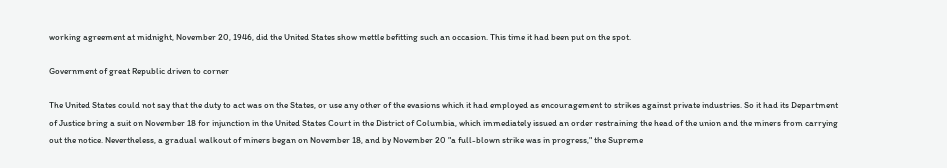working agreement at midnight, November 20, 1946, did the United States show mettle befitting such an occasion. This time it had been put on the spot.

Government of great Republic driven to corner

The United States could not say that the duty to act was on the States, or use any other of the evasions which it had employed as encouragement to strikes against private industries. So it had its Department of Justice bring a suit on November 18 for injunction in the United States Court in the District of Columbia, which immediately issued an order restraining the head of the union and the miners from carrying out the notice. Nevertheless, a gradual walkout of miners began on November 18, and by November 20 "a full-blown strike was in progress," the Supreme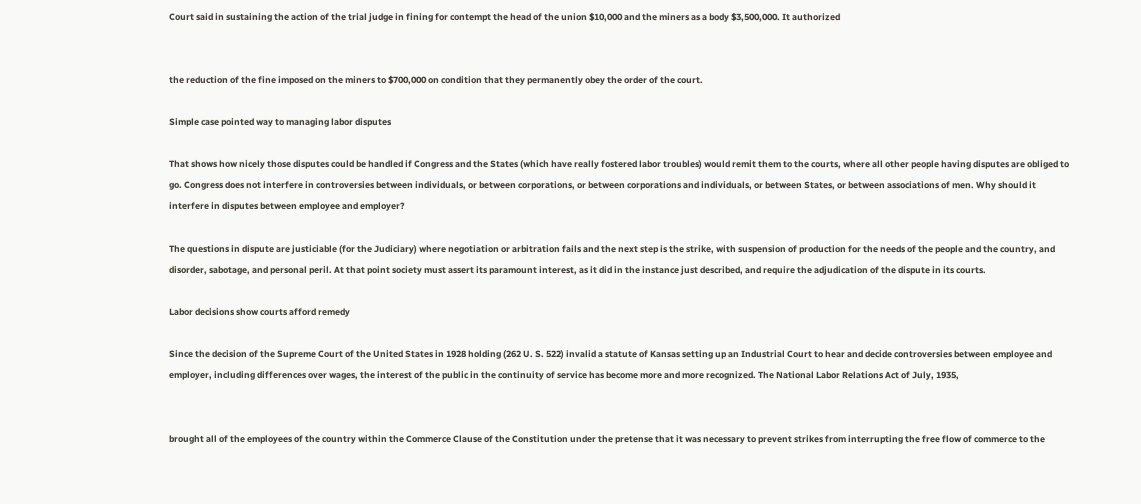Court said in sustaining the action of the trial judge in fining for contempt the head of the union $10,000 and the miners as a body $3,500,000. It authorized


the reduction of the fine imposed on the miners to $700,000 on condition that they permanently obey the order of the court.

Simple case pointed way to managing labor disputes

That shows how nicely those disputes could be handled if Congress and the States (which have really fostered labor troubles) would remit them to the courts, where all other people having disputes are obliged to go. Congress does not interfere in controversies between individuals, or between corporations, or between corporations and individuals, or between States, or between associations of men. Why should it interfere in disputes between employee and employer?

The questions in dispute are justiciable (for the Judiciary) where negotiation or arbitration fails and the next step is the strike, with suspension of production for the needs of the people and the country, and disorder, sabotage, and personal peril. At that point society must assert its paramount interest, as it did in the instance just described, and require the adjudication of the dispute in its courts.

Labor decisions show courts afford remedy

Since the decision of the Supreme Court of the United States in 1928 holding (262 U. S. 522) invalid a statute of Kansas setting up an Industrial Court to hear and decide controversies between employee and employer, including differences over wages, the interest of the public in the continuity of service has become more and more recognized. The National Labor Relations Act of July, 1935,


brought all of the employees of the country within the Commerce Clause of the Constitution under the pretense that it was necessary to prevent strikes from interrupting the free flow of commerce to the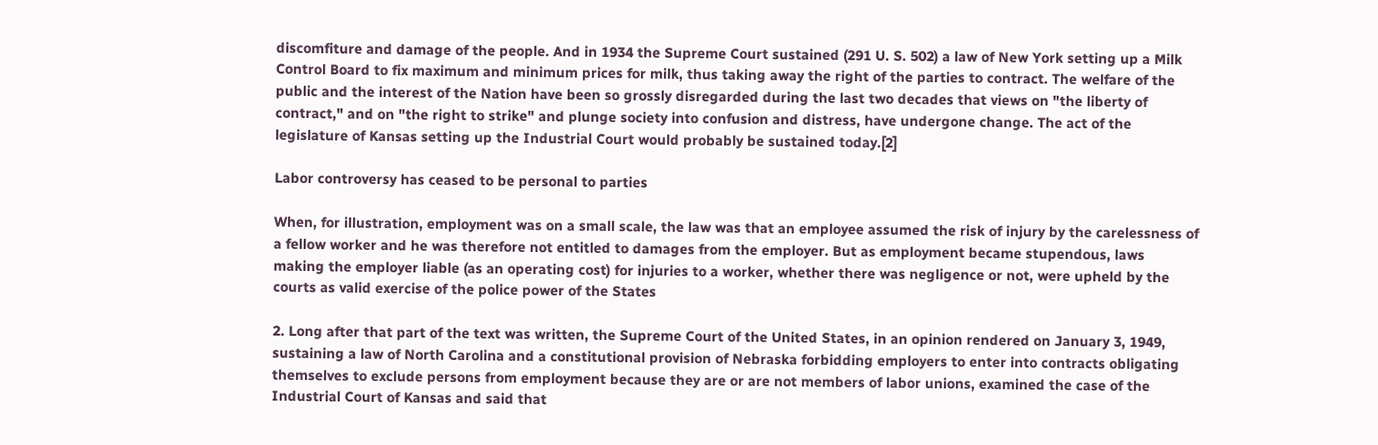discomfiture and damage of the people. And in 1934 the Supreme Court sustained (291 U. S. 502) a law of New York setting up a Milk Control Board to fix maximum and minimum prices for milk, thus taking away the right of the parties to contract. The welfare of the public and the interest of the Nation have been so grossly disregarded during the last two decades that views on "the liberty of contract," and on "the right to strike" and plunge society into confusion and distress, have undergone change. The act of the legislature of Kansas setting up the Industrial Court would probably be sustained today.[2]

Labor controversy has ceased to be personal to parties

When, for illustration, employment was on a small scale, the law was that an employee assumed the risk of injury by the carelessness of a fellow worker and he was therefore not entitled to damages from the employer. But as employment became stupendous, laws making the employer liable (as an operating cost) for injuries to a worker, whether there was negligence or not, were upheld by the courts as valid exercise of the police power of the States

2. Long after that part of the text was written, the Supreme Court of the United States, in an opinion rendered on January 3, 1949, sustaining a law of North Carolina and a constitutional provision of Nebraska forbidding employers to enter into contracts obligating themselves to exclude persons from employment because they are or are not members of labor unions, examined the case of the Industrial Court of Kansas and said that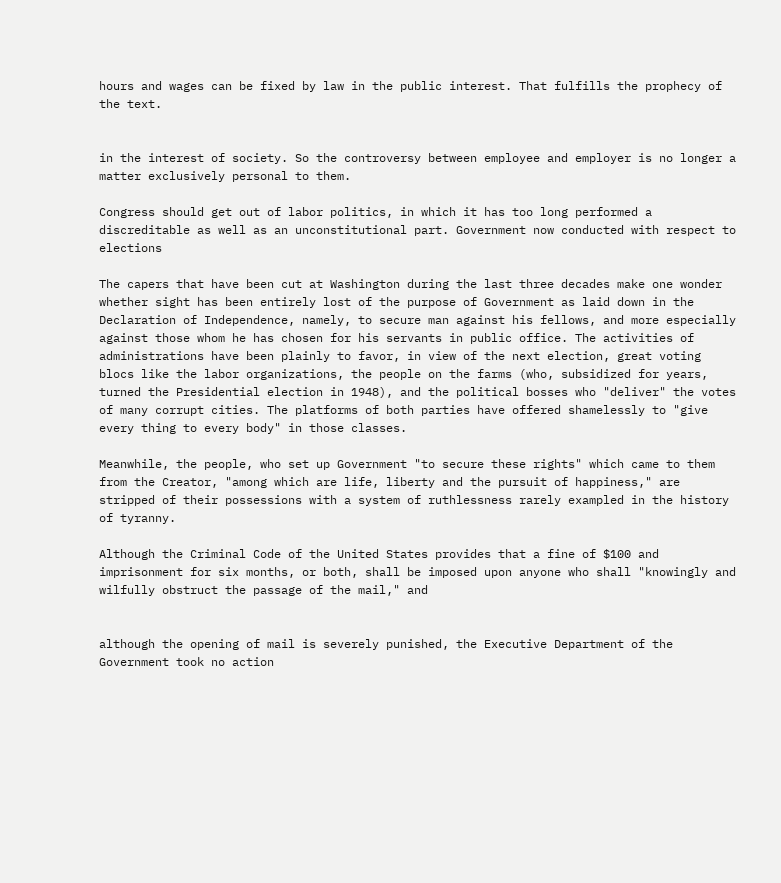hours and wages can be fixed by law in the public interest. That fulfills the prophecy of the text.


in the interest of society. So the controversy between employee and employer is no longer a matter exclusively personal to them.

Congress should get out of labor politics, in which it has too long performed a discreditable as well as an unconstitutional part. Government now conducted with respect to elections

The capers that have been cut at Washington during the last three decades make one wonder whether sight has been entirely lost of the purpose of Government as laid down in the Declaration of Independence, namely, to secure man against his fellows, and more especially against those whom he has chosen for his servants in public office. The activities of administrations have been plainly to favor, in view of the next election, great voting blocs like the labor organizations, the people on the farms (who, subsidized for years, turned the Presidential election in 1948), and the political bosses who "deliver" the votes of many corrupt cities. The platforms of both parties have offered shamelessly to "give every thing to every body" in those classes.

Meanwhile, the people, who set up Government "to secure these rights" which came to them from the Creator, "among which are life, liberty and the pursuit of happiness," are stripped of their possessions with a system of ruthlessness rarely exampled in the history of tyranny.

Although the Criminal Code of the United States provides that a fine of $100 and imprisonment for six months, or both, shall be imposed upon anyone who shall "knowingly and wilfully obstruct the passage of the mail," and


although the opening of mail is severely punished, the Executive Department of the Government took no action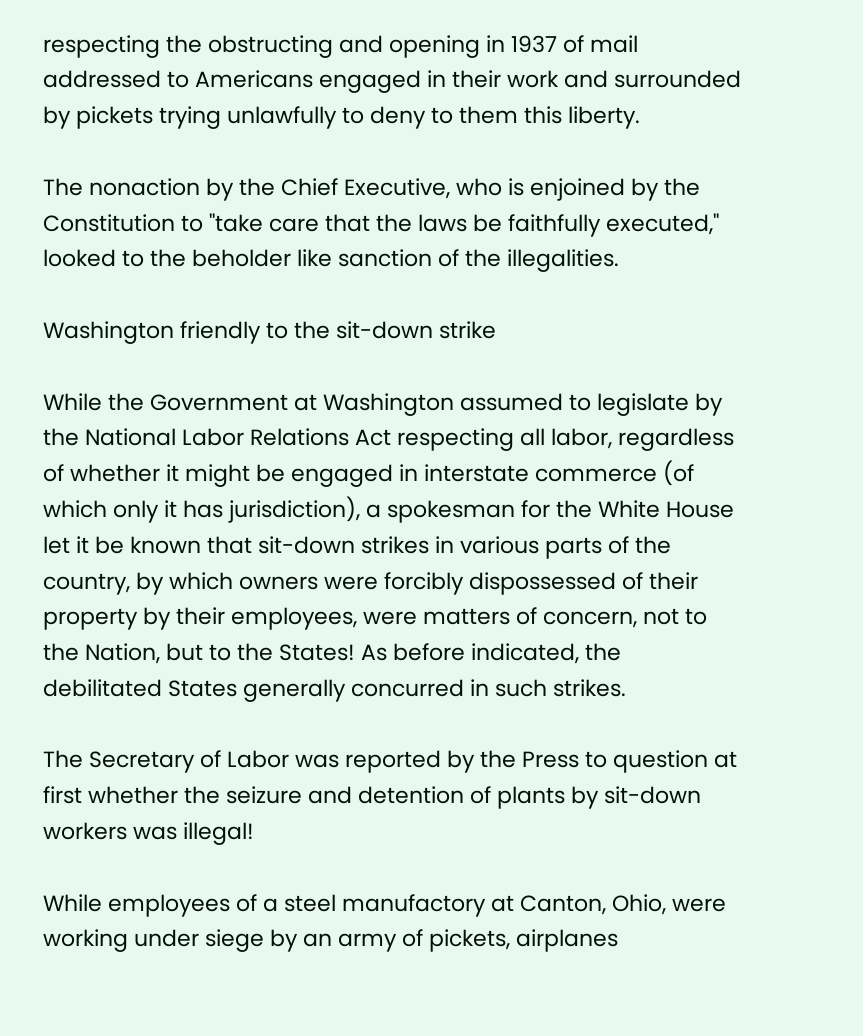respecting the obstructing and opening in 1937 of mail addressed to Americans engaged in their work and surrounded by pickets trying unlawfully to deny to them this liberty.

The nonaction by the Chief Executive, who is enjoined by the Constitution to "take care that the laws be faithfully executed," looked to the beholder like sanction of the illegalities.

Washington friendly to the sit-down strike

While the Government at Washington assumed to legislate by the National Labor Relations Act respecting all labor, regardless of whether it might be engaged in interstate commerce (of which only it has jurisdiction), a spokesman for the White House let it be known that sit-down strikes in various parts of the country, by which owners were forcibly dispossessed of their property by their employees, were matters of concern, not to the Nation, but to the States! As before indicated, the debilitated States generally concurred in such strikes.

The Secretary of Labor was reported by the Press to question at first whether the seizure and detention of plants by sit-down workers was illegal!

While employees of a steel manufactory at Canton, Ohio, were working under siege by an army of pickets, airplanes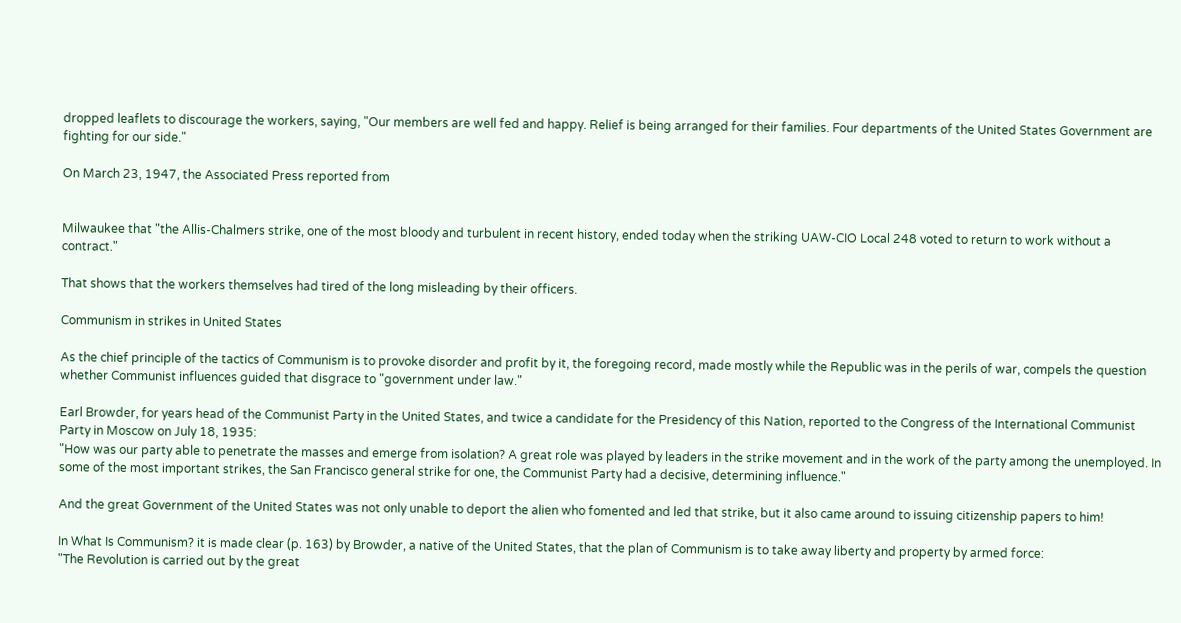dropped leaflets to discourage the workers, saying, "Our members are well fed and happy. Relief is being arranged for their families. Four departments of the United States Government are fighting for our side."

On March 23, 1947, the Associated Press reported from


Milwaukee that "the Allis-Chalmers strike, one of the most bloody and turbulent in recent history, ended today when the striking UAW-CIO Local 248 voted to return to work without a contract."

That shows that the workers themselves had tired of the long misleading by their officers.

Communism in strikes in United States

As the chief principle of the tactics of Communism is to provoke disorder and profit by it, the foregoing record, made mostly while the Republic was in the perils of war, compels the question whether Communist influences guided that disgrace to "government under law."

Earl Browder, for years head of the Communist Party in the United States, and twice a candidate for the Presidency of this Nation, reported to the Congress of the International Communist Party in Moscow on July 18, 1935:
"How was our party able to penetrate the masses and emerge from isolation? A great role was played by leaders in the strike movement and in the work of the party among the unemployed. In some of the most important strikes, the San Francisco general strike for one, the Communist Party had a decisive, determining influence."

And the great Government of the United States was not only unable to deport the alien who fomented and led that strike, but it also came around to issuing citizenship papers to him!

In What Is Communism? it is made clear (p. 163) by Browder, a native of the United States, that the plan of Communism is to take away liberty and property by armed force:
"The Revolution is carried out by the great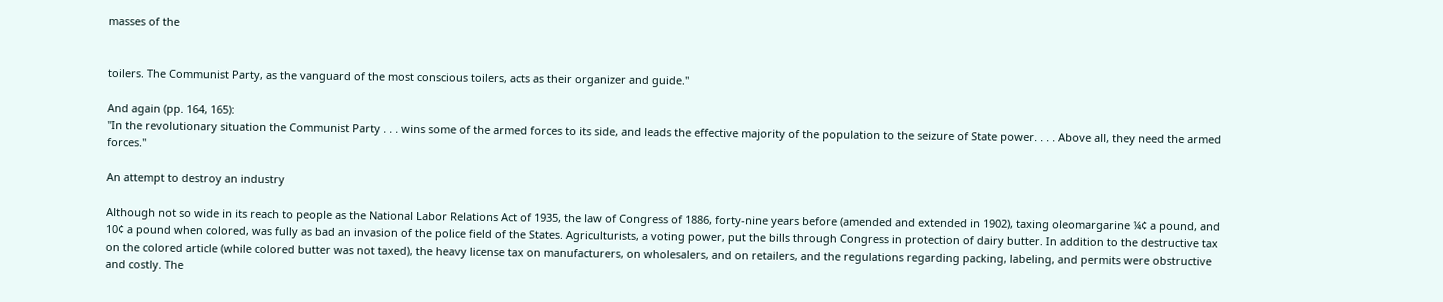masses of the


toilers. The Communist Party, as the vanguard of the most conscious toilers, acts as their organizer and guide."

And again (pp. 164, 165):
"In the revolutionary situation the Communist Party . . . wins some of the armed forces to its side, and leads the effective majority of the population to the seizure of State power. . . . Above all, they need the armed forces."

An attempt to destroy an industry

Although not so wide in its reach to people as the National Labor Relations Act of 1935, the law of Congress of 1886, forty-nine years before (amended and extended in 1902), taxing oleomargarine ¼¢ a pound, and 10¢ a pound when colored, was fully as bad an invasion of the police field of the States. Agriculturists, a voting power, put the bills through Congress in protection of dairy butter. In addition to the destructive tax on the colored article (while colored butter was not taxed), the heavy license tax on manufacturers, on wholesalers, and on retailers, and the regulations regarding packing, labeling, and permits were obstructive and costly. The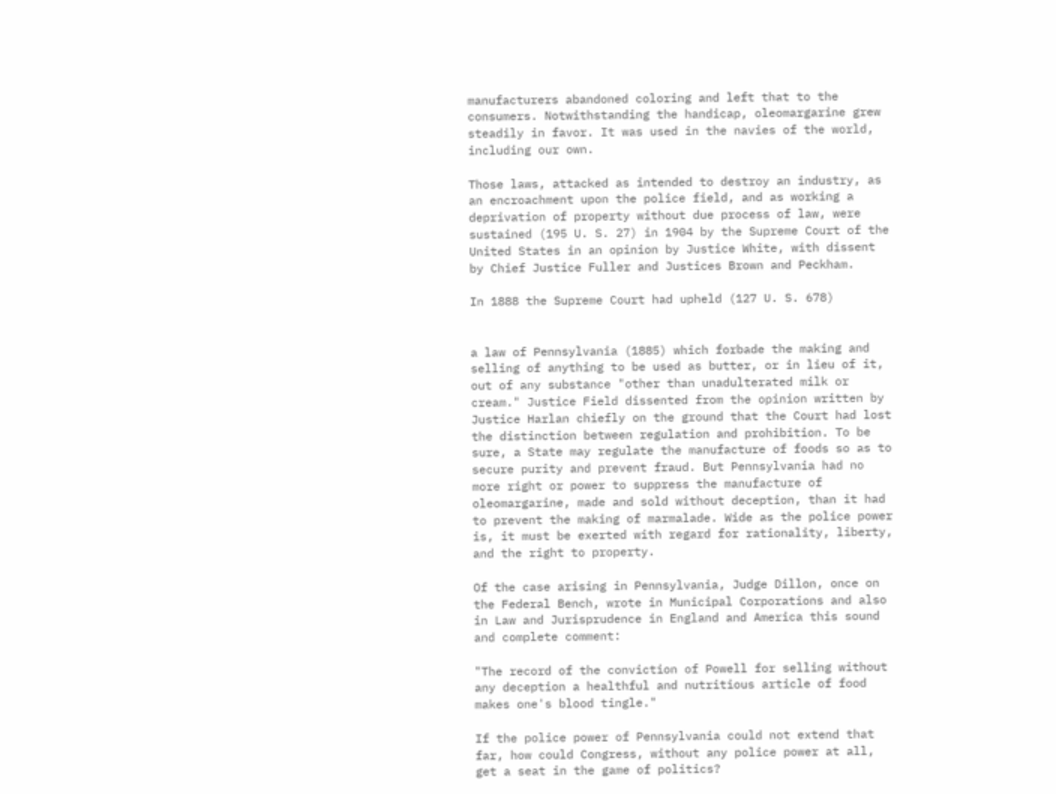manufacturers abandoned coloring and left that to the consumers. Notwithstanding the handicap, oleomargarine grew steadily in favor. It was used in the navies of the world, including our own.

Those laws, attacked as intended to destroy an industry, as an encroachment upon the police field, and as working a deprivation of property without due process of law, were sustained (195 U. S. 27) in 1904 by the Supreme Court of the United States in an opinion by Justice White, with dissent by Chief Justice Fuller and Justices Brown and Peckham.

In 1888 the Supreme Court had upheld (127 U. S. 678)


a law of Pennsylvania (1885) which forbade the making and selling of anything to be used as butter, or in lieu of it, out of any substance "other than unadulterated milk or cream." Justice Field dissented from the opinion written by Justice Harlan chiefly on the ground that the Court had lost the distinction between regulation and prohibition. To be sure, a State may regulate the manufacture of foods so as to secure purity and prevent fraud. But Pennsylvania had no more right or power to suppress the manufacture of oleomargarine, made and sold without deception, than it had to prevent the making of marmalade. Wide as the police power is, it must be exerted with regard for rationality, liberty, and the right to property.

Of the case arising in Pennsylvania, Judge Dillon, once on the Federal Bench, wrote in Municipal Corporations and also in Law and Jurisprudence in England and America this sound and complete comment:

"The record of the conviction of Powell for selling without any deception a healthful and nutritious article of food makes one's blood tingle."

If the police power of Pennsylvania could not extend that far, how could Congress, without any police power at all, get a seat in the game of politics?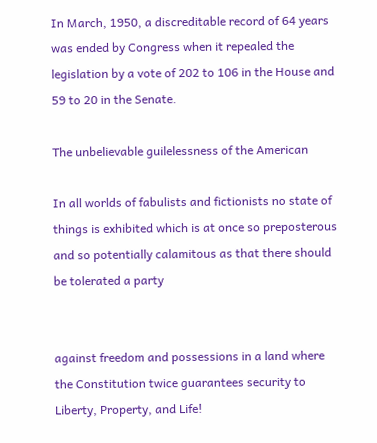In March, 1950, a discreditable record of 64 years was ended by Congress when it repealed the legislation by a vote of 202 to 106 in the House and 59 to 20 in the Senate.

The unbelievable guilelessness of the American

In all worlds of fabulists and fictionists no state of things is exhibited which is at once so preposterous and so potentially calamitous as that there should be tolerated a party


against freedom and possessions in a land where the Constitution twice guarantees security to Liberty, Property, and Life!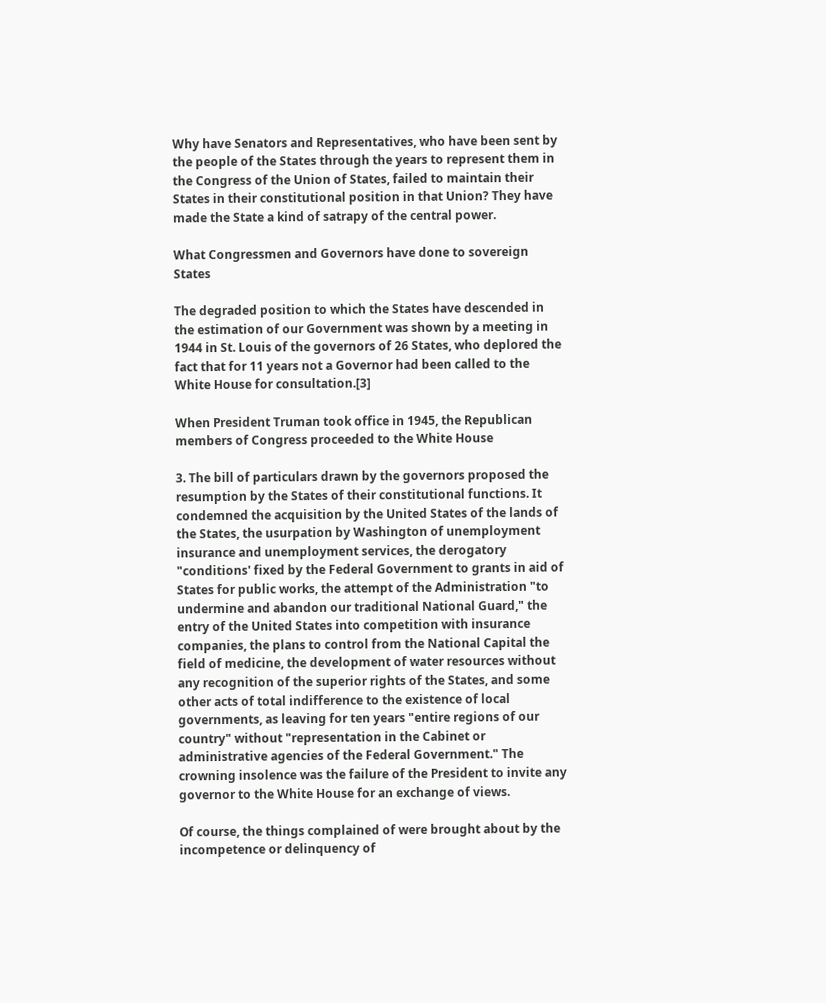Why have Senators and Representatives, who have been sent by the people of the States through the years to represent them in the Congress of the Union of States, failed to maintain their States in their constitutional position in that Union? They have made the State a kind of satrapy of the central power.

What Congressmen and Governors have done to sovereign States

The degraded position to which the States have descended in the estimation of our Government was shown by a meeting in 1944 in St. Louis of the governors of 26 States, who deplored the fact that for 11 years not a Governor had been called to the White House for consultation.[3]

When President Truman took office in 1945, the Republican members of Congress proceeded to the White House

3. The bill of particulars drawn by the governors proposed the resumption by the States of their constitutional functions. It condemned the acquisition by the United States of the lands of the States, the usurpation by Washington of unemployment insurance and unemployment services, the derogatory "conditions' fixed by the Federal Government to grants in aid of States for public works, the attempt of the Administration "to undermine and abandon our traditional National Guard," the entry of the United States into competition with insurance companies, the plans to control from the National Capital the field of medicine, the development of water resources without any recognition of the superior rights of the States, and some other acts of total indifference to the existence of local governments, as leaving for ten years "entire regions of our country" without "representation in the Cabinet or administrative agencies of the Federal Government." The crowning insolence was the failure of the President to invite any governor to the White House for an exchange of views.

Of course, the things complained of were brought about by the incompetence or delinquency of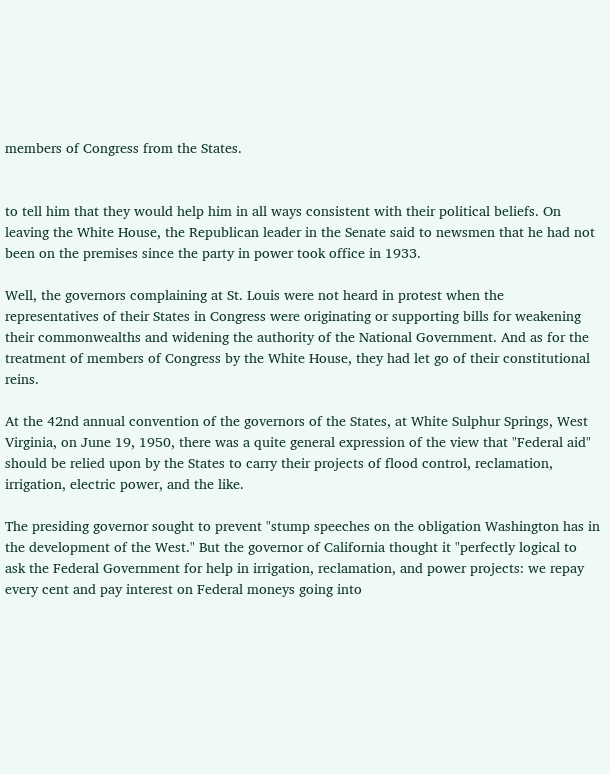members of Congress from the States.


to tell him that they would help him in all ways consistent with their political beliefs. On leaving the White House, the Republican leader in the Senate said to newsmen that he had not been on the premises since the party in power took office in 1933.

Well, the governors complaining at St. Louis were not heard in protest when the representatives of their States in Congress were originating or supporting bills for weakening their commonwealths and widening the authority of the National Government. And as for the treatment of members of Congress by the White House, they had let go of their constitutional reins.

At the 42nd annual convention of the governors of the States, at White Sulphur Springs, West Virginia, on June 19, 1950, there was a quite general expression of the view that "Federal aid" should be relied upon by the States to carry their projects of flood control, reclamation, irrigation, electric power, and the like.

The presiding governor sought to prevent "stump speeches on the obligation Washington has in the development of the West." But the governor of California thought it "perfectly logical to ask the Federal Government for help in irrigation, reclamation, and power projects: we repay every cent and pay interest on Federal moneys going into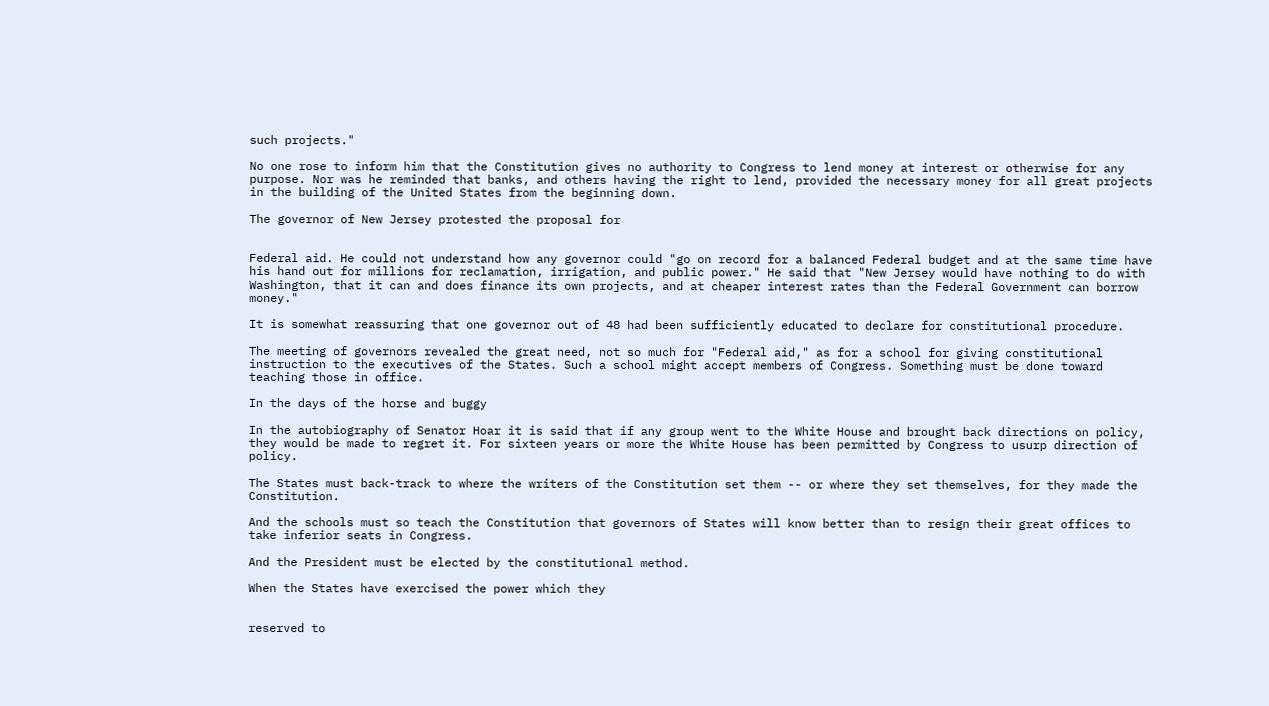such projects."

No one rose to inform him that the Constitution gives no authority to Congress to lend money at interest or otherwise for any purpose. Nor was he reminded that banks, and others having the right to lend, provided the necessary money for all great projects in the building of the United States from the beginning down.

The governor of New Jersey protested the proposal for


Federal aid. He could not understand how any governor could "go on record for a balanced Federal budget and at the same time have his hand out for millions for reclamation, irrigation, and public power." He said that "New Jersey would have nothing to do with Washington, that it can and does finance its own projects, and at cheaper interest rates than the Federal Government can borrow money."

It is somewhat reassuring that one governor out of 48 had been sufficiently educated to declare for constitutional procedure.

The meeting of governors revealed the great need, not so much for "Federal aid," as for a school for giving constitutional instruction to the executives of the States. Such a school might accept members of Congress. Something must be done toward teaching those in office.

In the days of the horse and buggy

In the autobiography of Senator Hoar it is said that if any group went to the White House and brought back directions on policy, they would be made to regret it. For sixteen years or more the White House has been permitted by Congress to usurp direction of policy.

The States must back-track to where the writers of the Constitution set them -- or where they set themselves, for they made the Constitution.

And the schools must so teach the Constitution that governors of States will know better than to resign their great offices to take inferior seats in Congress.

And the President must be elected by the constitutional method.

When the States have exercised the power which they


reserved to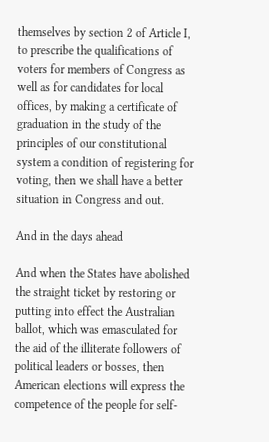themselves by section 2 of Article I, to prescribe the qualifications of voters for members of Congress as well as for candidates for local offices, by making a certificate of graduation in the study of the principles of our constitutional system a condition of registering for voting, then we shall have a better situation in Congress and out.

And in the days ahead

And when the States have abolished the straight ticket by restoring or putting into effect the Australian ballot, which was emasculated for the aid of the illiterate followers of political leaders or bosses, then American elections will express the competence of the people for self-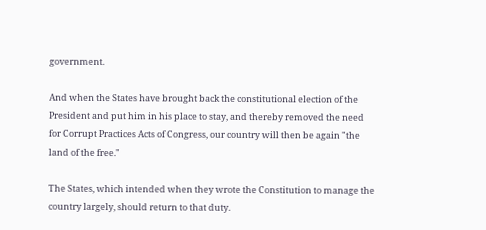government.

And when the States have brought back the constitutional election of the President and put him in his place to stay, and thereby removed the need for Corrupt Practices Acts of Congress, our country will then be again "the land of the free."

The States, which intended when they wrote the Constitution to manage the country largely, should return to that duty.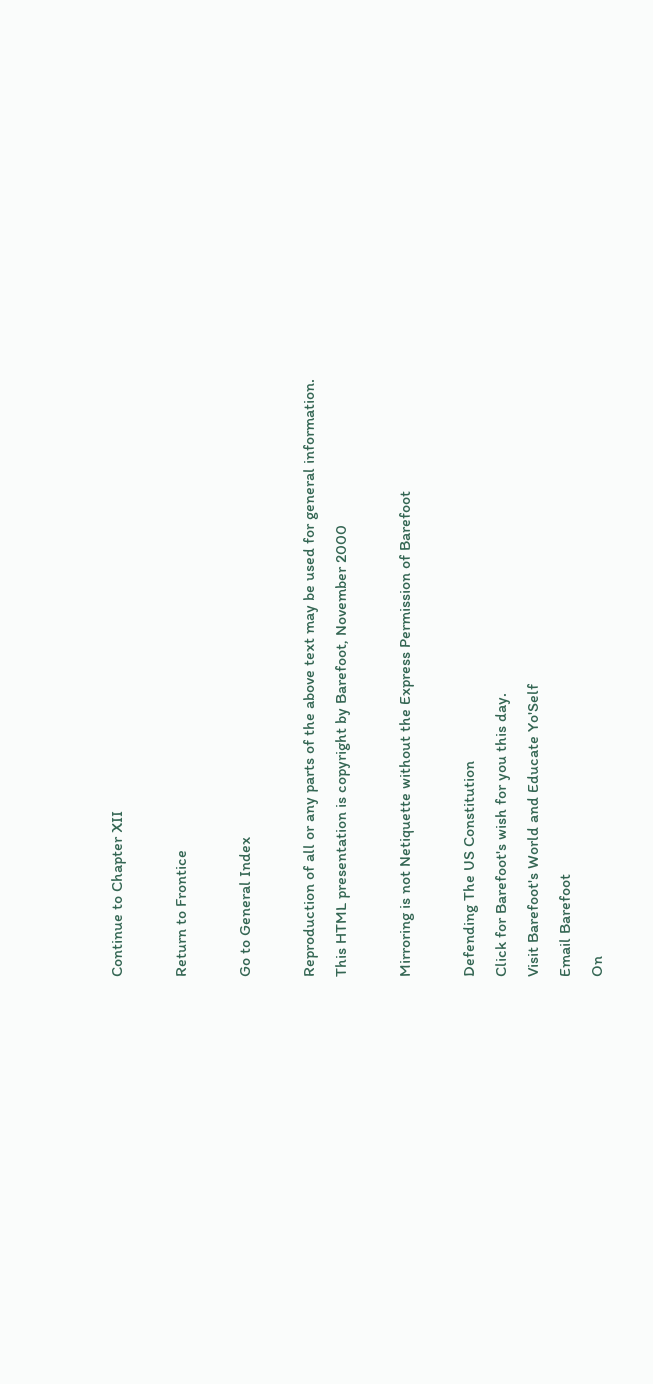Continue to Chapter XII

Return to Frontice

Go to General Index

Reproduction of all or any parts of the above text may be used for general information.
This HTML presentation is copyright by Barefoot, November 2000

Mirroring is not Netiquette without the Express Permission of Barefoot

Defending The US Constitution
Click for Barefoot's wish for you this day.
Visit Barefoot's World and Educate Yo'Self
Email Barefoot
On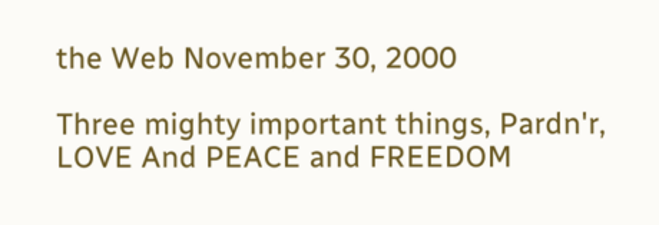the Web November 30, 2000

Three mighty important things, Pardn'r, LOVE And PEACE and FREEDOM